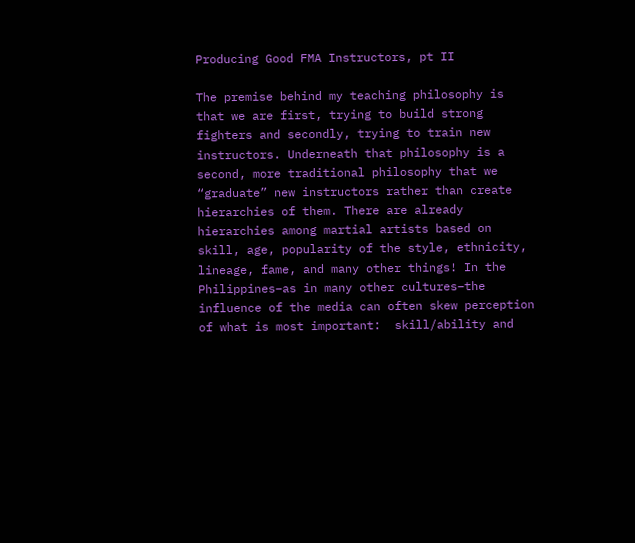Producing Good FMA Instructors, pt II

The premise behind my teaching philosophy is that we are first, trying to build strong fighters and secondly, trying to train new instructors. Underneath that philosophy is a second, more traditional philosophy that we “graduate” new instructors rather than create hierarchies of them. There are already hierarchies among martial artists based on skill, age, popularity of the style, ethnicity, lineage, fame, and many other things! In the Philippines–as in many other cultures–the influence of the media can often skew perception of what is most important:  skill/ability and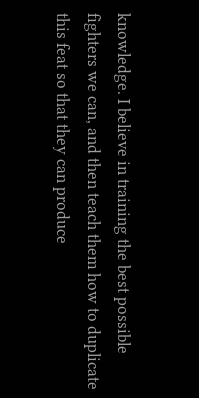knowledge. I believe in training the best possible fighters we can, and then teach them how to duplicate this feat so that they can produce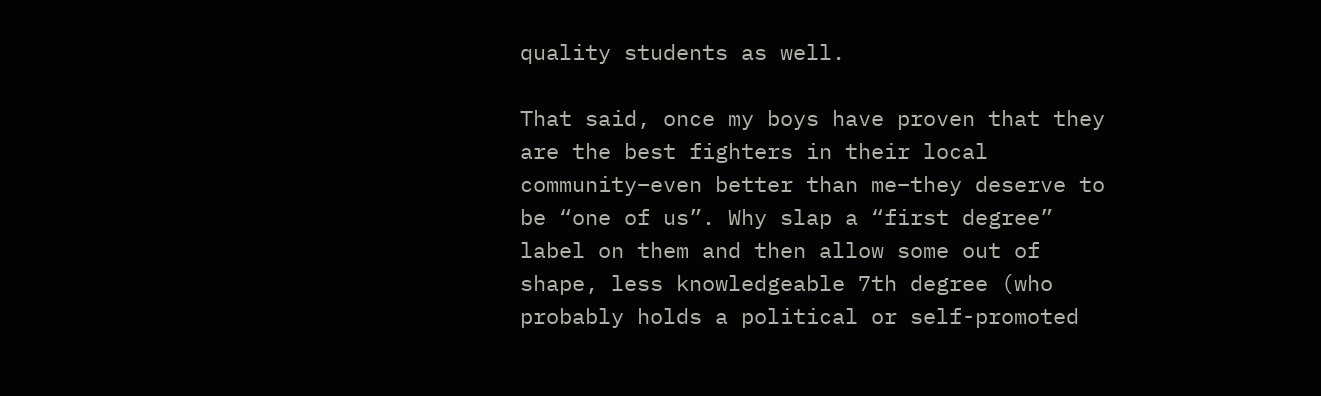quality students as well.

That said, once my boys have proven that they are the best fighters in their local community–even better than me–they deserve to be “one of us”. Why slap a “first degree” label on them and then allow some out of shape, less knowledgeable 7th degree (who probably holds a political or self-promoted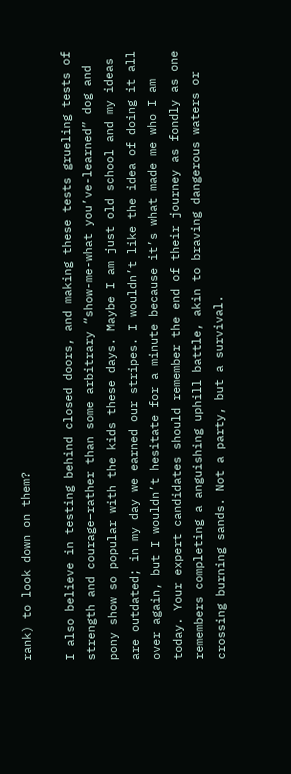rank) to look down on them?

I also believe in testing behind closed doors, and making these tests grueling tests of strength and courage–rather than some arbitrary “show-me-what you’ve-learned” dog and pony show so popular with the kids these days. Maybe I am just old school and my ideas are outdated; in my day we earned our stripes. I wouldn’t like the idea of doing it all over again, but I wouldn’t hesitate for a minute because it’s what made me who I am today. Your expert candidates should remember the end of their journey as fondly as one remembers completing a anguishing uphill battle, akin to braving dangerous waters or crossing burning sands. Not a party, but a survival.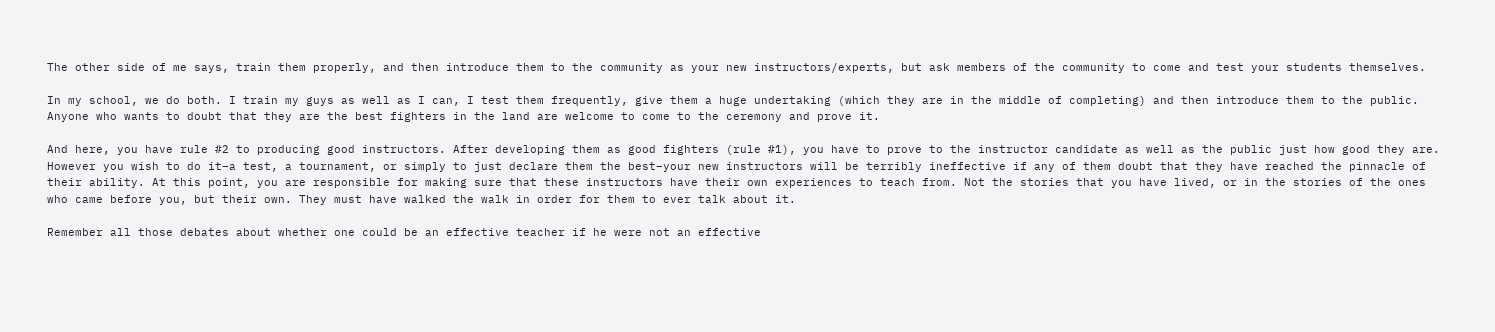The other side of me says, train them properly, and then introduce them to the community as your new instructors/experts, but ask members of the community to come and test your students themselves.

In my school, we do both. I train my guys as well as I can, I test them frequently, give them a huge undertaking (which they are in the middle of completing) and then introduce them to the public. Anyone who wants to doubt that they are the best fighters in the land are welcome to come to the ceremony and prove it.

And here, you have rule #2 to producing good instructors. After developing them as good fighters (rule #1), you have to prove to the instructor candidate as well as the public just how good they are. However you wish to do it–a test, a tournament, or simply to just declare them the best–your new instructors will be terribly ineffective if any of them doubt that they have reached the pinnacle of their ability. At this point, you are responsible for making sure that these instructors have their own experiences to teach from. Not the stories that you have lived, or in the stories of the ones who came before you, but their own. They must have walked the walk in order for them to ever talk about it.

Remember all those debates about whether one could be an effective teacher if he were not an effective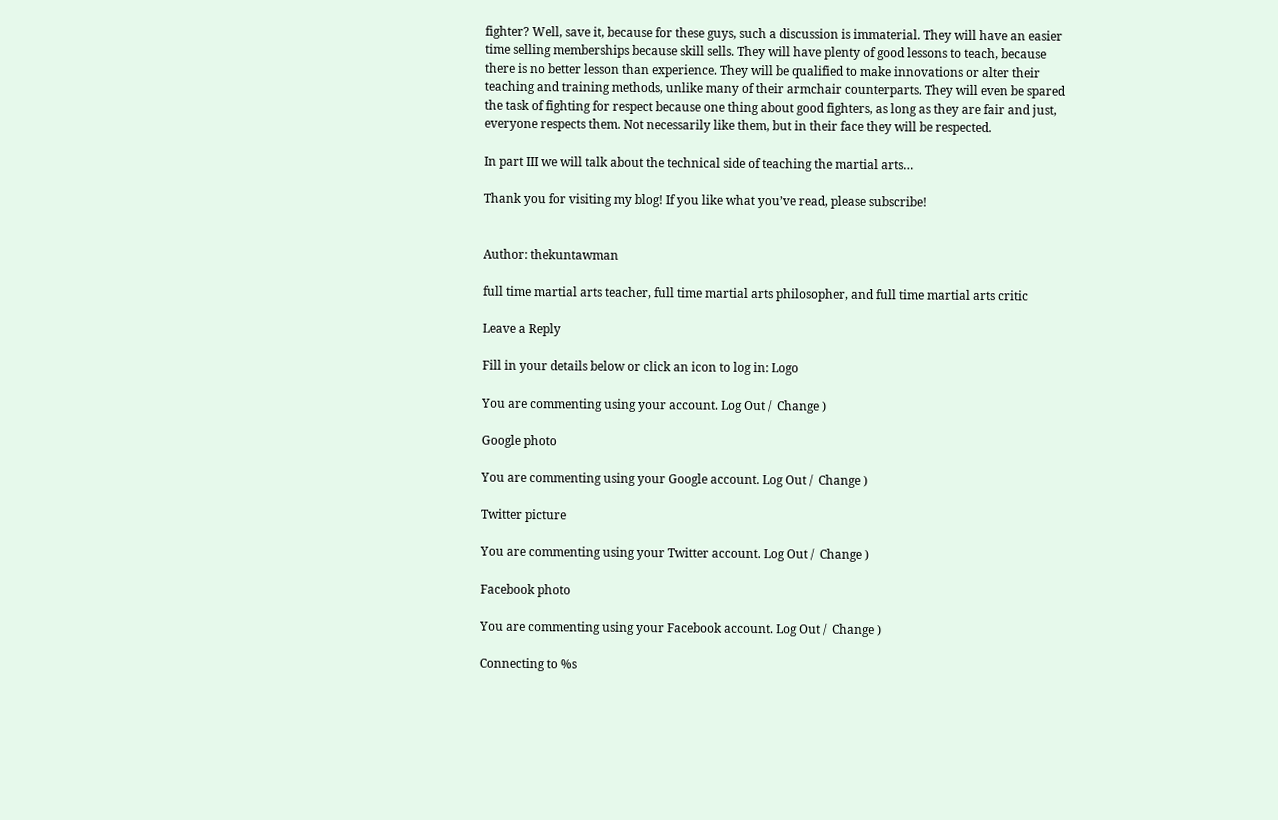fighter? Well, save it, because for these guys, such a discussion is immaterial. They will have an easier time selling memberships because skill sells. They will have plenty of good lessons to teach, because there is no better lesson than experience. They will be qualified to make innovations or alter their teaching and training methods, unlike many of their armchair counterparts. They will even be spared the task of fighting for respect because one thing about good fighters, as long as they are fair and just, everyone respects them. Not necessarily like them, but in their face they will be respected.

In part III we will talk about the technical side of teaching the martial arts…

Thank you for visiting my blog! If you like what you’ve read, please subscribe!


Author: thekuntawman

full time martial arts teacher, full time martial arts philosopher, and full time martial arts critic

Leave a Reply

Fill in your details below or click an icon to log in: Logo

You are commenting using your account. Log Out /  Change )

Google photo

You are commenting using your Google account. Log Out /  Change )

Twitter picture

You are commenting using your Twitter account. Log Out /  Change )

Facebook photo

You are commenting using your Facebook account. Log Out /  Change )

Connecting to %s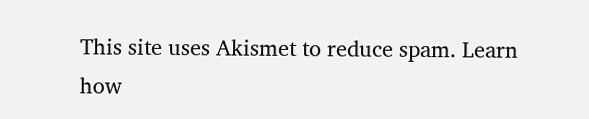This site uses Akismet to reduce spam. Learn how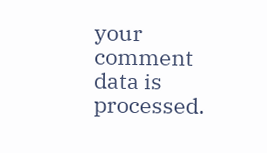your comment data is processed.